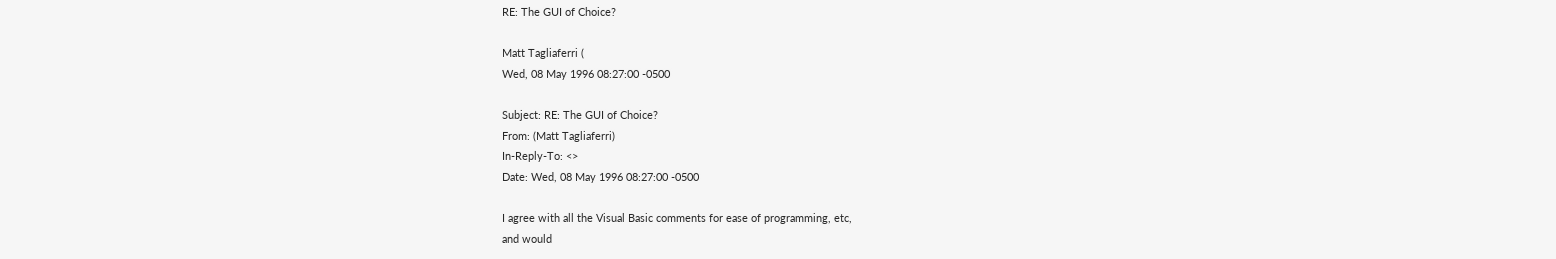RE: The GUI of Choice?

Matt Tagliaferri (
Wed, 08 May 1996 08:27:00 -0500

Subject: RE: The GUI of Choice?
From: (Matt Tagliaferri)
In-Reply-To: <>
Date: Wed, 08 May 1996 08:27:00 -0500

I agree with all the Visual Basic comments for ease of programming, etc,
and would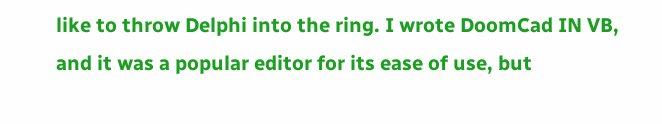like to throw Delphi into the ring. I wrote DoomCad IN VB,
and it was a popular editor for its ease of use, but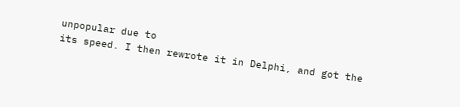unpopular due to
its speed. I then rewrote it in Delphi, and got the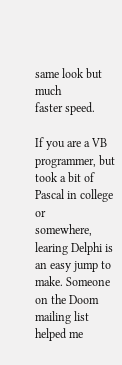same look but much
faster speed.

If you are a VB programmer, but took a bit of Pascal in college or
somewhere, learing Delphi is an easy jump to make. Someone on the Doom
mailing list helped me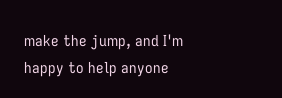make the jump, and I'm happy to help anyone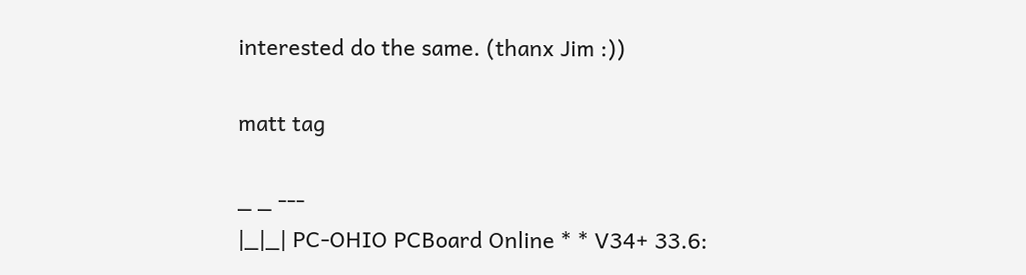interested do the same. (thanx Jim :))

matt tag

_ _ ---
|_|_| PC-OHIO PCBoard Online * * V34+ 33.6: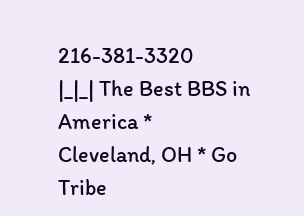216-381-3320
|_|_| The Best BBS in America * Cleveland, OH * Go Tribe